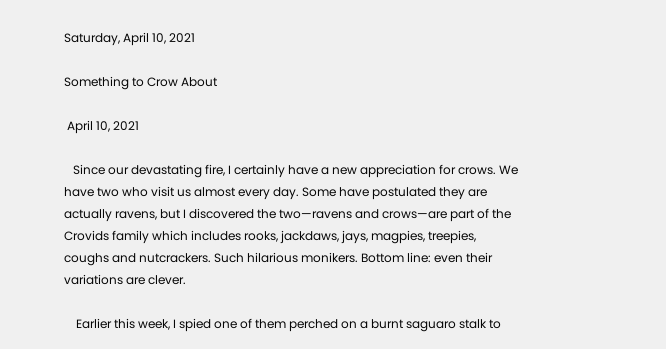Saturday, April 10, 2021

Something to Crow About

 April 10, 2021

   Since our devastating fire, I certainly have a new appreciation for crows. We have two who visit us almost every day. Some have postulated they are actually ravens, but I discovered the two—ravens and crows—are part of the Crovids family which includes rooks, jackdaws, jays, magpies, treepies, coughs and nutcrackers. Such hilarious monikers. Bottom line: even their variations are clever.

    Earlier this week, I spied one of them perched on a burnt saguaro stalk to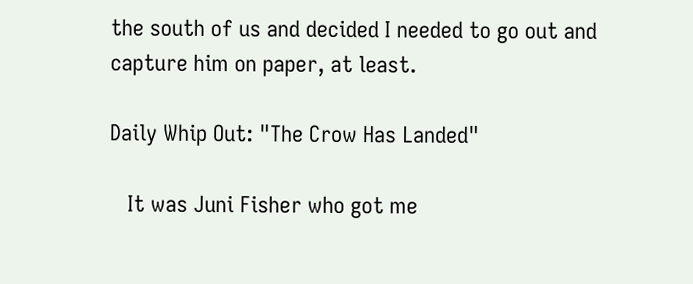the south of us and decided I needed to go out and capture him on paper, at least.

Daily Whip Out: "The Crow Has Landed"

   It was Juni Fisher who got me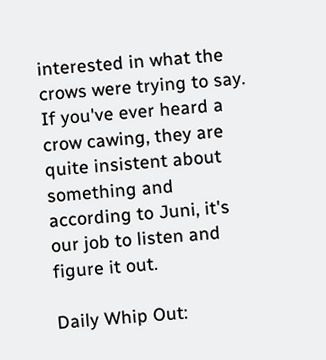interested in what the crows were trying to say. If you've ever heard a crow cawing, they are quite insistent about something and according to Juni, it's our job to listen and figure it out.

Daily Whip Out: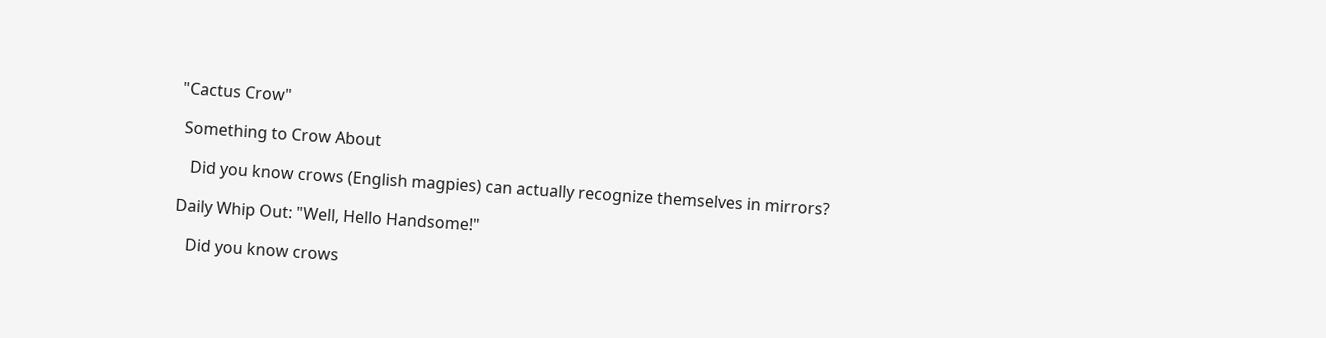"Cactus Crow"

 Something to Crow About

   Did you know crows (English magpies) can actually recognize themselves in mirrors?

Daily Whip Out: "Well, Hello Handsome!"

   Did you know crows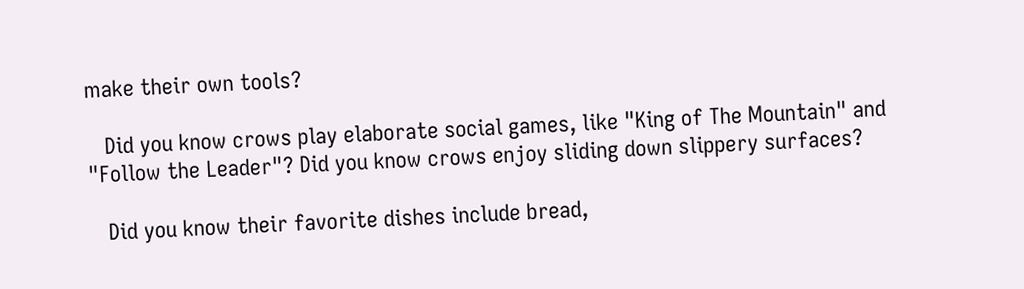make their own tools?

   Did you know crows play elaborate social games, like "King of The Mountain" and "Follow the Leader"? Did you know crows enjoy sliding down slippery surfaces?

   Did you know their favorite dishes include bread,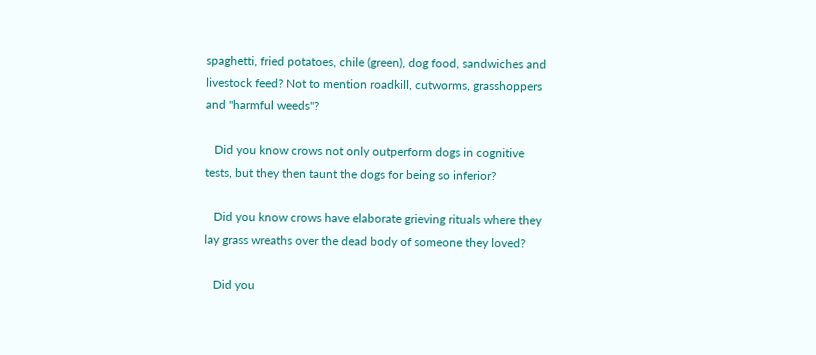spaghetti, fried potatoes, chile (green), dog food, sandwiches and livestock feed? Not to mention roadkill, cutworms, grasshoppers and "harmful weeds"?

   Did you know crows not only outperform dogs in cognitive tests, but they then taunt the dogs for being so inferior?

   Did you know crows have elaborate grieving rituals where they lay grass wreaths over the dead body of someone they loved?

   Did you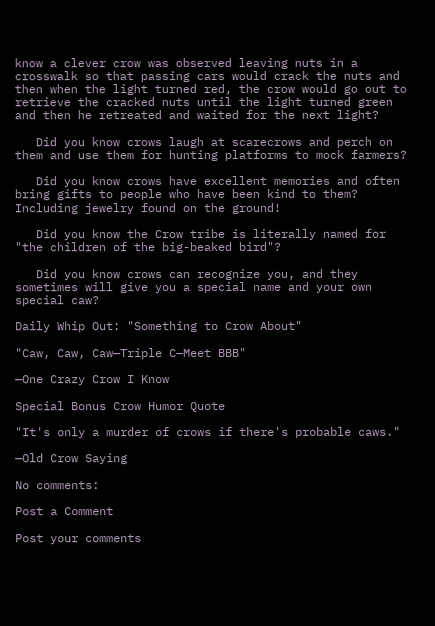know a clever crow was observed leaving nuts in a crosswalk so that passing cars would crack the nuts and then when the light turned red, the crow would go out to retrieve the cracked nuts until the light turned green and then he retreated and waited for the next light?

   Did you know crows laugh at scarecrows and perch on them and use them for hunting platforms to mock farmers?

   Did you know crows have excellent memories and often bring gifts to people who have been kind to them? Including jewelry found on the ground!

   Did you know the Crow tribe is literally named for "the children of the big-beaked bird"?

   Did you know crows can recognize you, and they sometimes will give you a special name and your own special caw?

Daily Whip Out: "Something to Crow About"

"Caw, Caw, Caw—Triple C—Meet BBB"

—One Crazy Crow I Know

Special Bonus Crow Humor Quote

"It's only a murder of crows if there's probable caws."

—Old Crow Saying

No comments:

Post a Comment

Post your comments